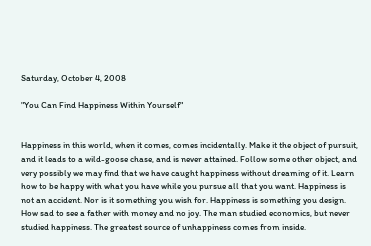Saturday, October 4, 2008

"You Can Find Happiness Within Yourself"


Happiness in this world, when it comes, comes incidentally. Make it the object of pursuit, and it leads to a wild-goose chase, and is never attained. Follow some other object, and very possibly we may find that we have caught happiness without dreaming of it. Learn how to be happy with what you have while you pursue all that you want. Happiness is not an accident. Nor is it something you wish for. Happiness is something you design. How sad to see a father with money and no joy. The man studied economics, but never studied happiness. The greatest source of unhappiness comes from inside.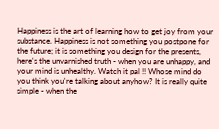Happiness is the art of learning how to get joy from your substance. Happiness is not something you postpone for the future; it is something you design for the presents, here's the unvarnished truth - when you are unhappy, and your mind is unhealthy. Watch it pal !! Whose mind do you think you're talking about anyhow? It is really quite simple - when the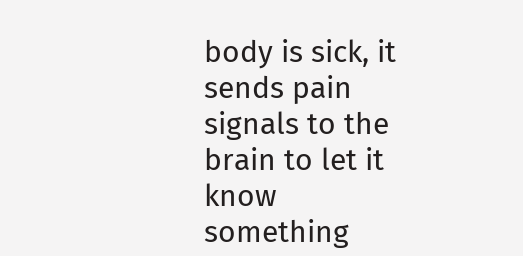body is sick, it sends pain signals to the brain to let it know something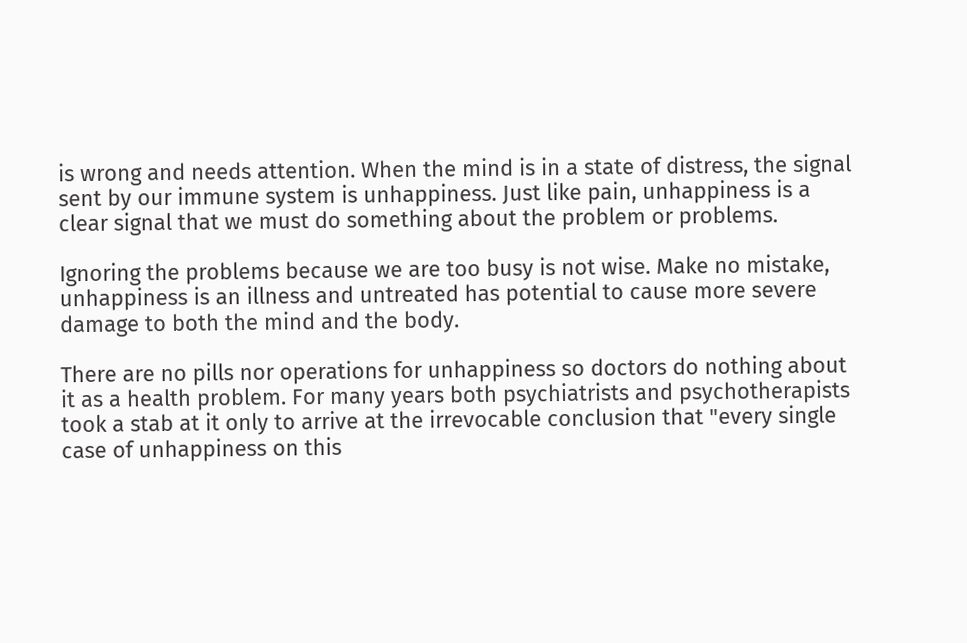is wrong and needs attention. When the mind is in a state of distress, the signal sent by our immune system is unhappiness. Just like pain, unhappiness is a clear signal that we must do something about the problem or problems.

Ignoring the problems because we are too busy is not wise. Make no mistake, unhappiness is an illness and untreated has potential to cause more severe damage to both the mind and the body.

There are no pills nor operations for unhappiness so doctors do nothing about it as a health problem. For many years both psychiatrists and psychotherapists took a stab at it only to arrive at the irrevocable conclusion that "every single case of unhappiness on this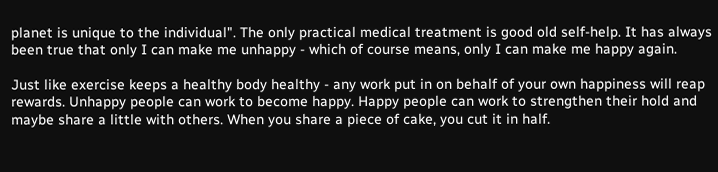planet is unique to the individual". The only practical medical treatment is good old self-help. It has always been true that only I can make me unhappy - which of course means, only I can make me happy again.

Just like exercise keeps a healthy body healthy - any work put in on behalf of your own happiness will reap rewards. Unhappy people can work to become happy. Happy people can work to strengthen their hold and maybe share a little with others. When you share a piece of cake, you cut it in half.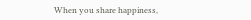When you share happiness,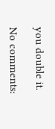you double it.

No comments: